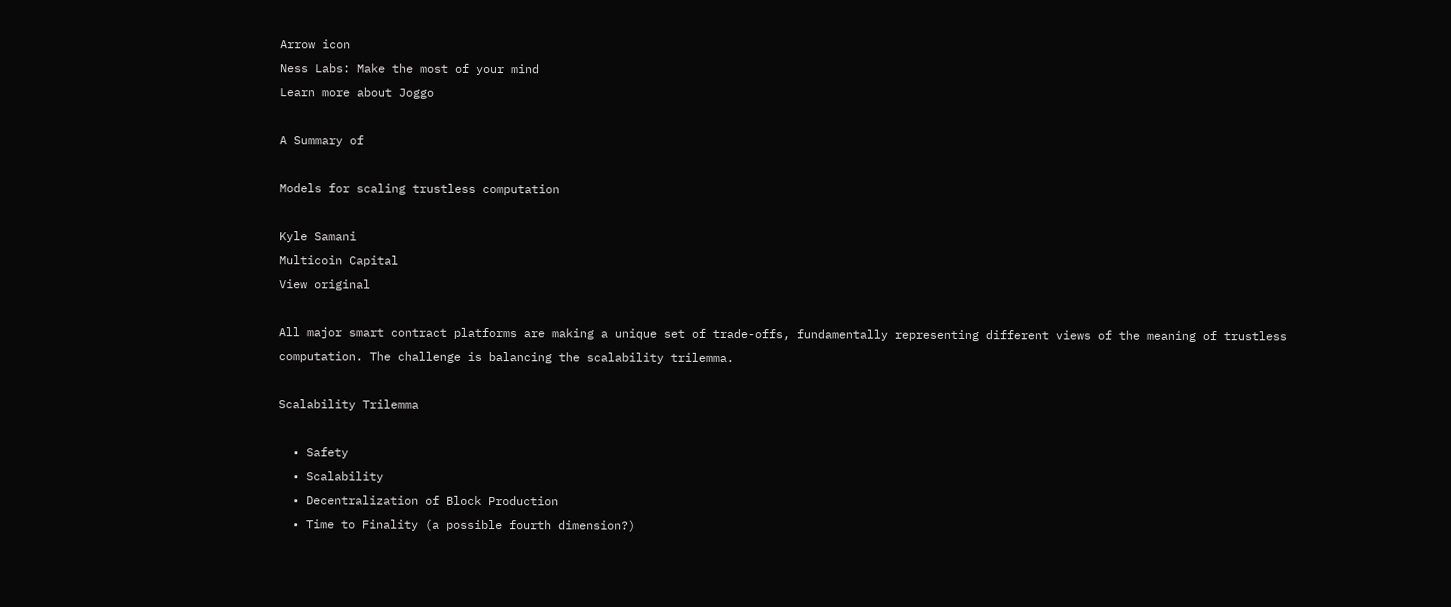Arrow icon
Ness Labs: Make the most of your mind
Learn more about Joggo

A Summary of

Models for scaling trustless computation

Kyle Samani
Multicoin Capital
View original

All major smart contract platforms are making a unique set of trade-offs, fundamentally representing different views of the meaning of trustless computation. The challenge is balancing the scalability trilemma.

Scalability Trilemma

  • Safety
  • Scalability
  • Decentralization of Block Production
  • Time to Finality (a possible fourth dimension?)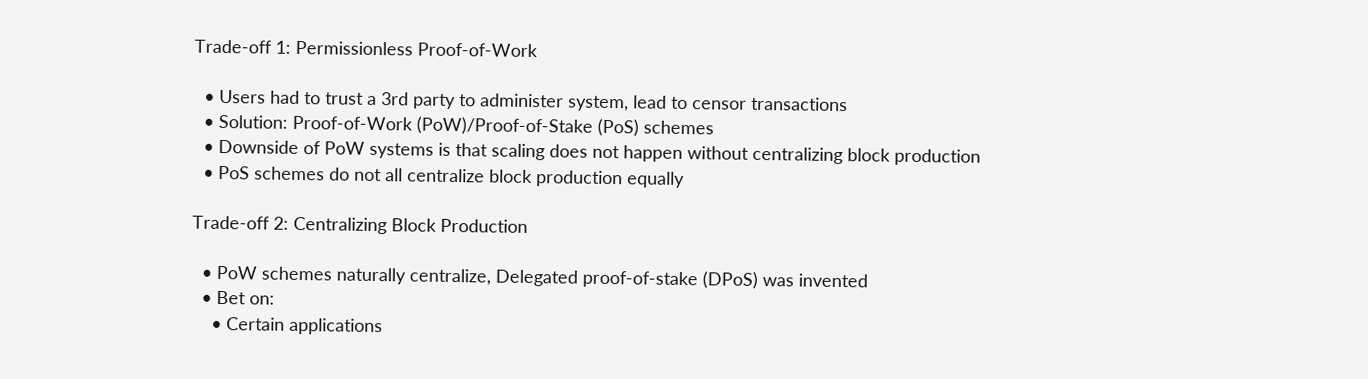Trade-off 1: Permissionless Proof-of-Work

  • Users had to trust a 3rd party to administer system, lead to censor transactions
  • Solution: Proof-of-Work (PoW)/Proof-of-Stake (PoS) schemes
  • Downside of PoW systems is that scaling does not happen without centralizing block production
  • PoS schemes do not all centralize block production equally

Trade-off 2: Centralizing Block Production

  • PoW schemes naturally centralize, Delegated proof-of-stake (DPoS) was invented
  • Bet on:
    • Certain applications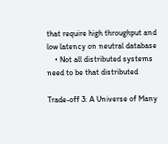that require high throughput and low latency on neutral database
    • Not all distributed systems need to be that distributed

Trade-off 3: A Universe of Many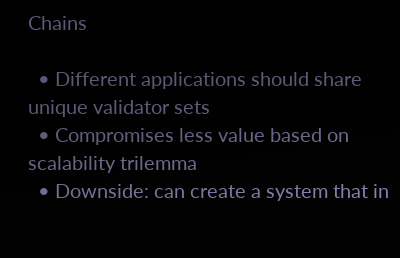Chains

  • Different applications should share unique validator sets
  • Compromises less value based on scalability trilemma
  • Downside: can create a system that in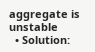aggregate is unstable
  • Solution: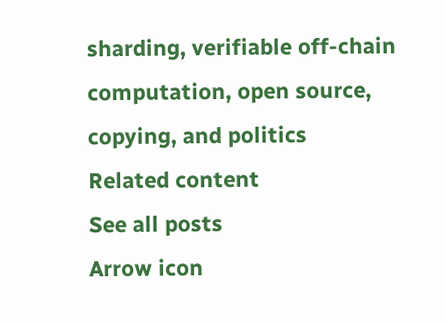sharding, verifiable off-chain computation, open source, copying, and politics
Related content
See all posts
Arrow icon